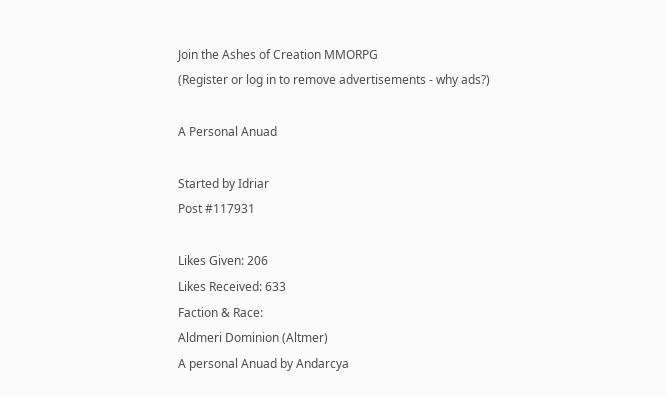Join the Ashes of Creation MMORPG
(Register or log in to remove advertisements - why ads?)

A Personal Anuad

Started by Idriar
Post #117931

Likes Given: 206
Likes Received: 633
Faction & Race:
Aldmeri Dominion (Altmer)
A personal Anuad by Andarcya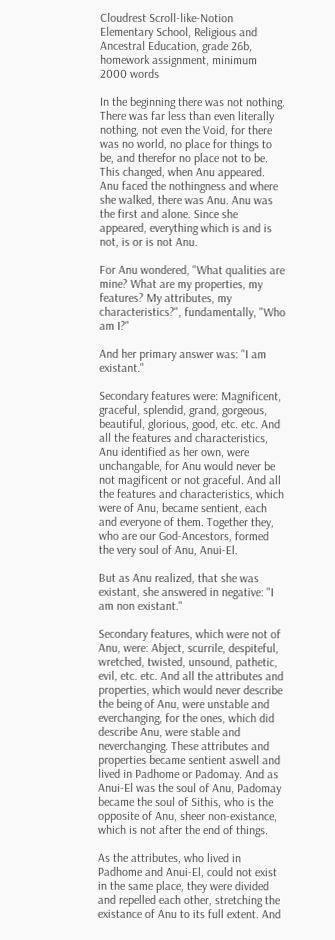Cloudrest Scroll-like-Notion Elementary School, Religious and Ancestral Education, grade 26b, homework assignment, minimum 2000 words

In the beginning there was not nothing. There was far less than even literally nothing, not even the Void, for there was no world, no place for things to be, and therefor no place not to be. This changed, when Anu appeared. Anu faced the nothingness and where she walked, there was Anu. Anu was the first and alone. Since she appeared, everything which is and is not, is or is not Anu.

For Anu wondered, "What qualities are mine? What are my properties, my features? My attributes, my characteristics?", fundamentally, "Who am I?"

And her primary answer was: "I am existant."

Secondary features were: Magnificent, graceful, splendid, grand, gorgeous, beautiful, glorious, good, etc. etc. And all the features and characteristics, Anu identified as her own, were unchangable, for Anu would never be not magificent or not graceful. And all the features and characteristics, which were of Anu, became sentient, each and everyone of them. Together they, who are our God-Ancestors, formed the very soul of Anu, Anui-El.

But as Anu realized, that she was existant, she answered in negative: "I am non existant."

Secondary features, which were not of Anu, were: Abject, scurrile, despiteful, wretched, twisted, unsound, pathetic, evil, etc. etc. And all the attributes and properties, which would never describe the being of Anu, were unstable and everchanging, for the ones, which did describe Anu, were stable and neverchanging. These attributes and properties became sentient aswell and lived in Padhome or Padomay. And as Anui-El was the soul of Anu, Padomay became the soul of Sithis, who is the opposite of Anu, sheer non-existance, which is not after the end of things.

As the attributes, who lived in Padhome and Anui-El, could not exist in the same place, they were divided and repelled each other, stretching the existance of Anu to its full extent. And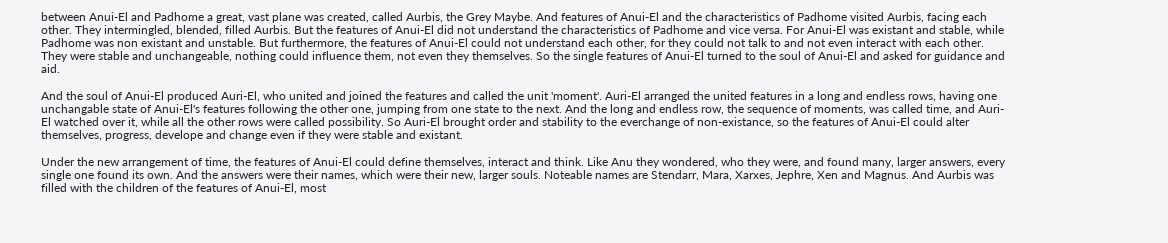between Anui-El and Padhome a great, vast plane was created, called Aurbis, the Grey Maybe. And features of Anui-El and the characteristics of Padhome visited Aurbis, facing each other. They intermingled, blended, filled Aurbis. But the features of Anui-El did not understand the characteristics of Padhome and vice versa. For Anui-El was existant and stable, while Padhome was non existant and unstable. But furthermore, the features of Anui-El could not understand each other, for they could not talk to and not even interact with each other. They were stable and unchangeable, nothing could influence them, not even they themselves. So the single features of Anui-El turned to the soul of Anui-El and asked for guidance and aid.

And the soul of Anui-El produced Auri-El, who united and joined the features and called the unit 'moment'. Auri-El arranged the united features in a long and endless rows, having one unchangable state of Anui-El's features following the other one, jumping from one state to the next. And the long and endless row, the sequence of moments, was called time, and Auri-El watched over it, while all the other rows were called possibility. So Auri-El brought order and stability to the everchange of non-existance, so the features of Anui-El could alter themselves, progress, develope and change even if they were stable and existant.

Under the new arrangement of time, the features of Anui-El could define themselves, interact and think. Like Anu they wondered, who they were, and found many, larger answers, every single one found its own. And the answers were their names, which were their new, larger souls. Noteable names are Stendarr, Mara, Xarxes, Jephre, Xen and Magnus. And Aurbis was filled with the children of the features of Anui-El, most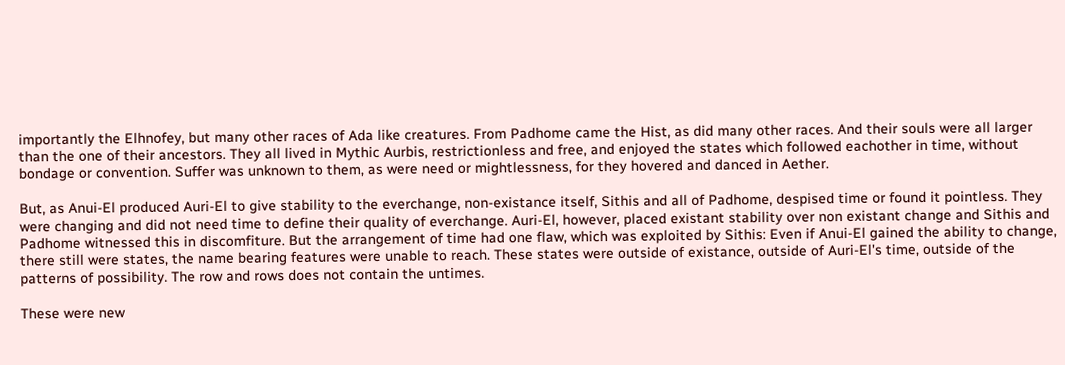importantly the Elhnofey, but many other races of Ada like creatures. From Padhome came the Hist, as did many other races. And their souls were all larger than the one of their ancestors. They all lived in Mythic Aurbis, restrictionless and free, and enjoyed the states which followed eachother in time, without bondage or convention. Suffer was unknown to them, as were need or mightlessness, for they hovered and danced in Aether.

But, as Anui-El produced Auri-El to give stability to the everchange, non-existance itself, Sithis and all of Padhome, despised time or found it pointless. They were changing and did not need time to define their quality of everchange. Auri-El, however, placed existant stability over non existant change and Sithis and Padhome witnessed this in discomfiture. But the arrangement of time had one flaw, which was exploited by Sithis: Even if Anui-El gained the ability to change, there still were states, the name bearing features were unable to reach. These states were outside of existance, outside of Auri-El's time, outside of the patterns of possibility. The row and rows does not contain the untimes.

These were new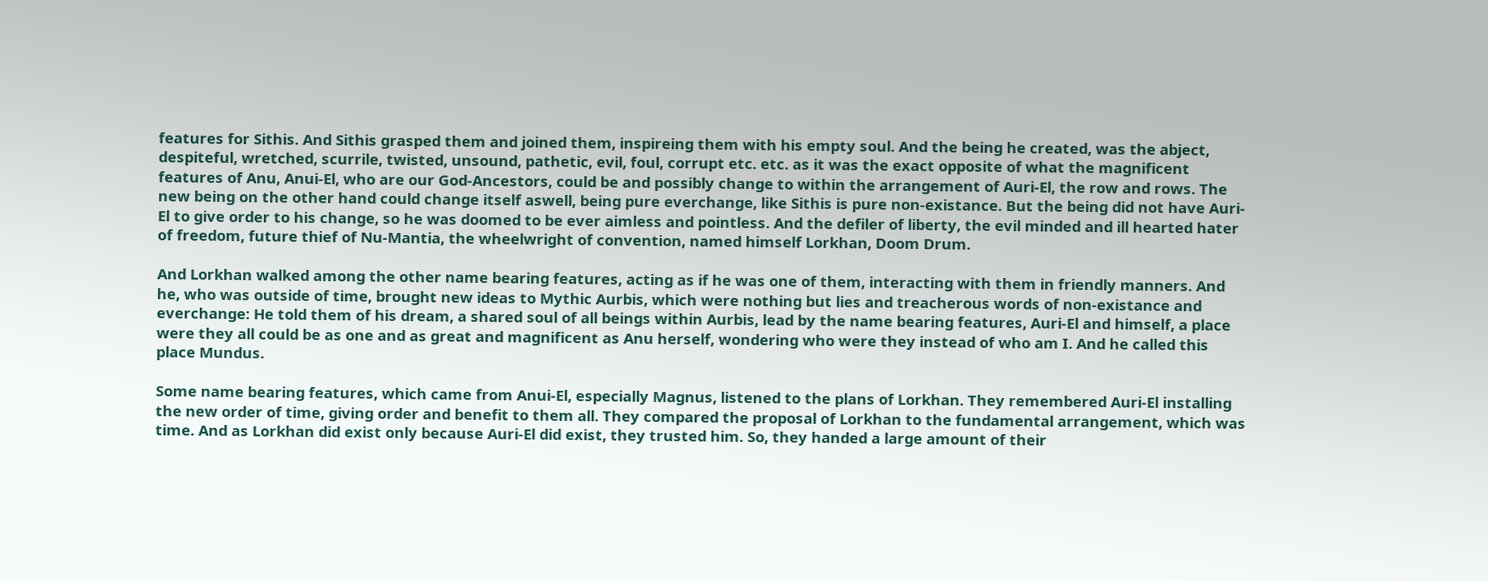features for Sithis. And Sithis grasped them and joined them, inspireing them with his empty soul. And the being he created, was the abject, despiteful, wretched, scurrile, twisted, unsound, pathetic, evil, foul, corrupt etc. etc. as it was the exact opposite of what the magnificent features of Anu, Anui-El, who are our God-Ancestors, could be and possibly change to within the arrangement of Auri-El, the row and rows. The new being on the other hand could change itself aswell, being pure everchange, like Sithis is pure non-existance. But the being did not have Auri-El to give order to his change, so he was doomed to be ever aimless and pointless. And the defiler of liberty, the evil minded and ill hearted hater of freedom, future thief of Nu-Mantia, the wheelwright of convention, named himself Lorkhan, Doom Drum.

And Lorkhan walked among the other name bearing features, acting as if he was one of them, interacting with them in friendly manners. And he, who was outside of time, brought new ideas to Mythic Aurbis, which were nothing but lies and treacherous words of non-existance and everchange: He told them of his dream, a shared soul of all beings within Aurbis, lead by the name bearing features, Auri-El and himself, a place were they all could be as one and as great and magnificent as Anu herself, wondering who were they instead of who am I. And he called this place Mundus.

Some name bearing features, which came from Anui-El, especially Magnus, listened to the plans of Lorkhan. They remembered Auri-El installing the new order of time, giving order and benefit to them all. They compared the proposal of Lorkhan to the fundamental arrangement, which was time. And as Lorkhan did exist only because Auri-El did exist, they trusted him. So, they handed a large amount of their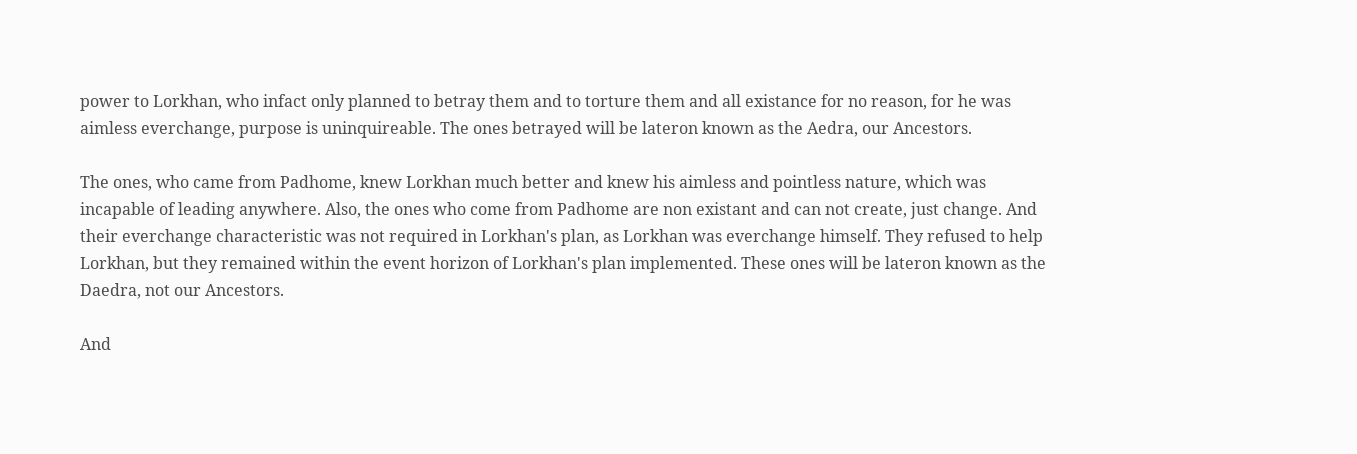power to Lorkhan, who infact only planned to betray them and to torture them and all existance for no reason, for he was aimless everchange, purpose is uninquireable. The ones betrayed will be lateron known as the Aedra, our Ancestors.

The ones, who came from Padhome, knew Lorkhan much better and knew his aimless and pointless nature, which was incapable of leading anywhere. Also, the ones who come from Padhome are non existant and can not create, just change. And their everchange characteristic was not required in Lorkhan's plan, as Lorkhan was everchange himself. They refused to help Lorkhan, but they remained within the event horizon of Lorkhan's plan implemented. These ones will be lateron known as the Daedra, not our Ancestors.

And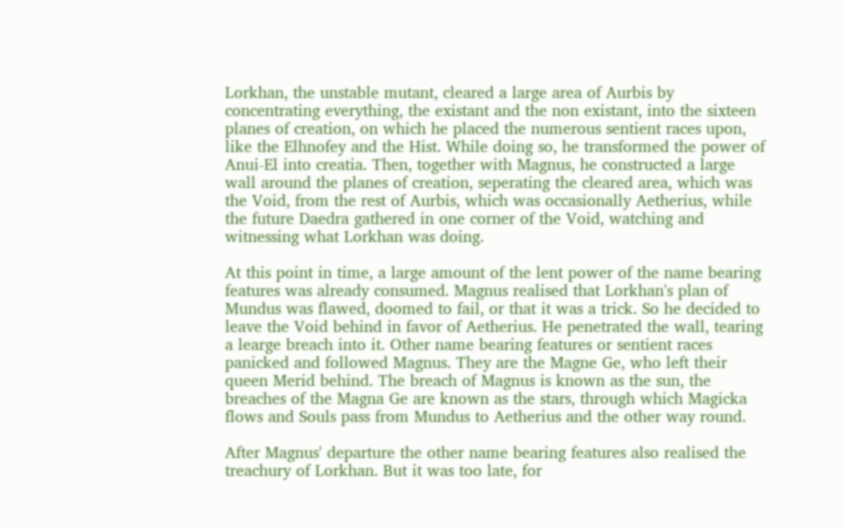Lorkhan, the unstable mutant, cleared a large area of Aurbis by concentrating everything, the existant and the non existant, into the sixteen planes of creation, on which he placed the numerous sentient races upon, like the Elhnofey and the Hist. While doing so, he transformed the power of Anui-El into creatia. Then, together with Magnus, he constructed a large wall around the planes of creation, seperating the cleared area, which was the Void, from the rest of Aurbis, which was occasionally Aetherius, while the future Daedra gathered in one corner of the Void, watching and witnessing what Lorkhan was doing.

At this point in time, a large amount of the lent power of the name bearing features was already consumed. Magnus realised that Lorkhan's plan of Mundus was flawed, doomed to fail, or that it was a trick. So he decided to leave the Void behind in favor of Aetherius. He penetrated the wall, tearing a learge breach into it. Other name bearing features or sentient races panicked and followed Magnus. They are the Magne Ge, who left their queen Merid behind. The breach of Magnus is known as the sun, the breaches of the Magna Ge are known as the stars, through which Magicka flows and Souls pass from Mundus to Aetherius and the other way round.

After Magnus' departure the other name bearing features also realised the treachury of Lorkhan. But it was too late, for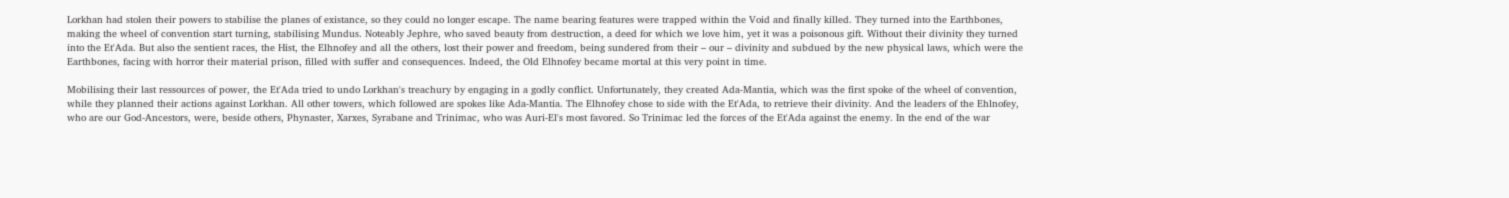Lorkhan had stolen their powers to stabilise the planes of existance, so they could no longer escape. The name bearing features were trapped within the Void and finally killed. They turned into the Earthbones, making the wheel of convention start turning, stabilising Mundus. Noteably Jephre, who saved beauty from destruction, a deed for which we love him, yet it was a poisonous gift. Without their divinity they turned into the Et'Ada. But also the sentient races, the Hist, the Elhnofey and all the others, lost their power and freedom, being sundered from their – our – divinity and subdued by the new physical laws, which were the Earthbones, facing with horror their material prison, filled with suffer and consequences. Indeed, the Old Elhnofey became mortal at this very point in time.

Mobilising their last ressources of power, the Et'Ada tried to undo Lorkhan's treachury by engaging in a godly conflict. Unfortunately, they created Ada-Mantia, which was the first spoke of the wheel of convention, while they planned their actions against Lorkhan. All other towers, which followed are spokes like Ada-Mantia. The Elhnofey chose to side with the Et'Ada, to retrieve their divinity. And the leaders of the Ehlnofey, who are our God-Ancestors, were, beside others, Phynaster, Xarxes, Syrabane and Trinimac, who was Auri-El's most favored. So Trinimac led the forces of the Et'Ada against the enemy. In the end of the war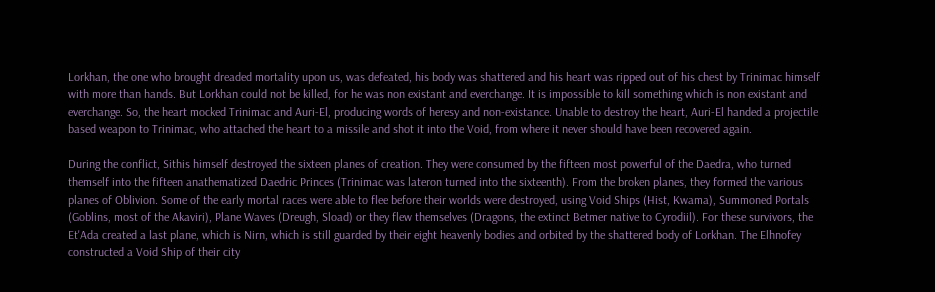Lorkhan, the one who brought dreaded mortality upon us, was defeated, his body was shattered and his heart was ripped out of his chest by Trinimac himself with more than hands. But Lorkhan could not be killed, for he was non existant and everchange. It is impossible to kill something which is non existant and everchange. So, the heart mocked Trinimac and Auri-El, producing words of heresy and non-existance. Unable to destroy the heart, Auri-El handed a projectile based weapon to Trinimac, who attached the heart to a missile and shot it into the Void, from where it never should have been recovered again.

During the conflict, Sithis himself destroyed the sixteen planes of creation. They were consumed by the fifteen most powerful of the Daedra, who turned themself into the fifteen anathematized Daedric Princes (Trinimac was lateron turned into the sixteenth). From the broken planes, they formed the various planes of Oblivion. Some of the early mortal races were able to flee before their worlds were destroyed, using Void Ships (Hist, Kwama), Summoned Portals (Goblins, most of the Akaviri), Plane Waves (Dreugh, Sload) or they flew themselves (Dragons, the extinct Betmer native to Cyrodiil). For these survivors, the Et'Ada created a last plane, which is Nirn, which is still guarded by their eight heavenly bodies and orbited by the shattered body of Lorkhan. The Elhnofey constructed a Void Ship of their city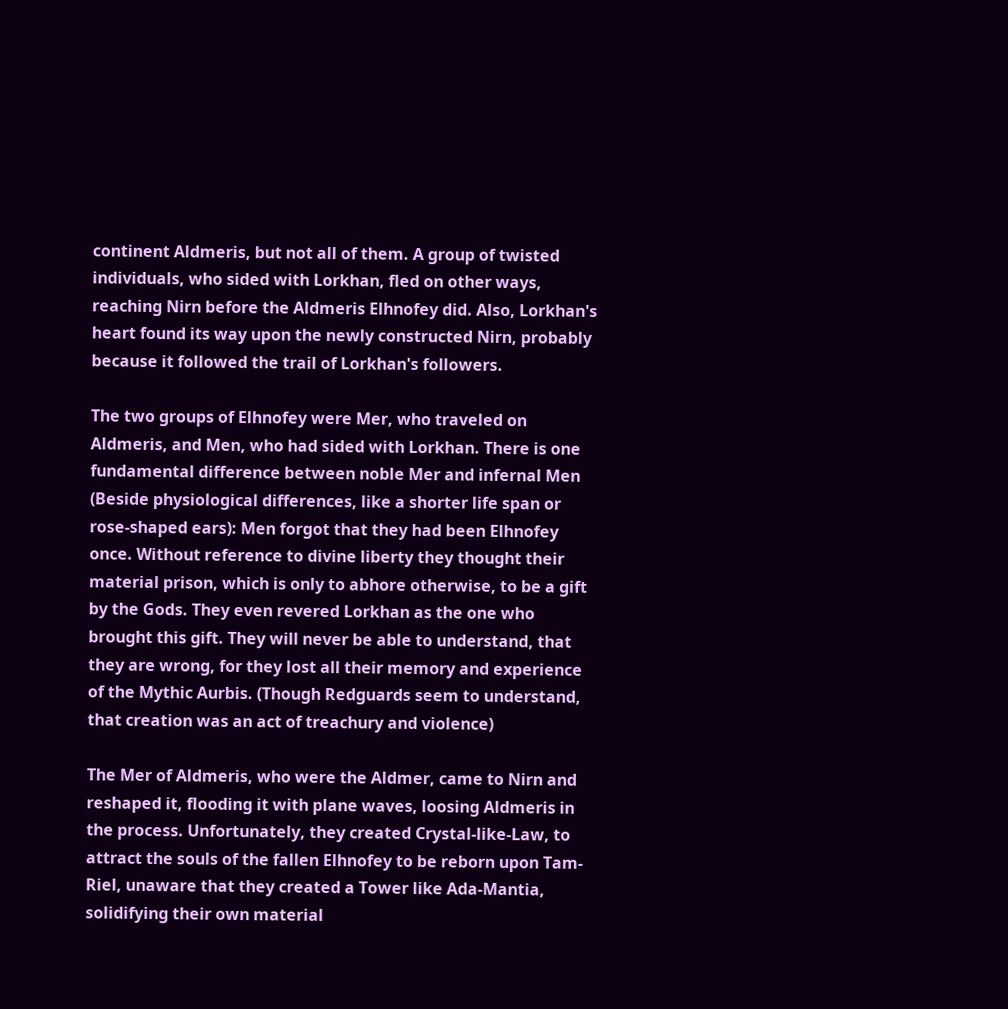continent Aldmeris, but not all of them. A group of twisted individuals, who sided with Lorkhan, fled on other ways, reaching Nirn before the Aldmeris Elhnofey did. Also, Lorkhan's heart found its way upon the newly constructed Nirn, probably because it followed the trail of Lorkhan's followers.

The two groups of Elhnofey were Mer, who traveled on Aldmeris, and Men, who had sided with Lorkhan. There is one fundamental difference between noble Mer and infernal Men (Beside physiological differences, like a shorter life span or rose-shaped ears): Men forgot that they had been Elhnofey once. Without reference to divine liberty they thought their material prison, which is only to abhore otherwise, to be a gift by the Gods. They even revered Lorkhan as the one who brought this gift. They will never be able to understand, that they are wrong, for they lost all their memory and experience of the Mythic Aurbis. (Though Redguards seem to understand, that creation was an act of treachury and violence)

The Mer of Aldmeris, who were the Aldmer, came to Nirn and reshaped it, flooding it with plane waves, loosing Aldmeris in the process. Unfortunately, they created Crystal-like-Law, to attract the souls of the fallen Elhnofey to be reborn upon Tam-Riel, unaware that they created a Tower like Ada-Mantia, solidifying their own material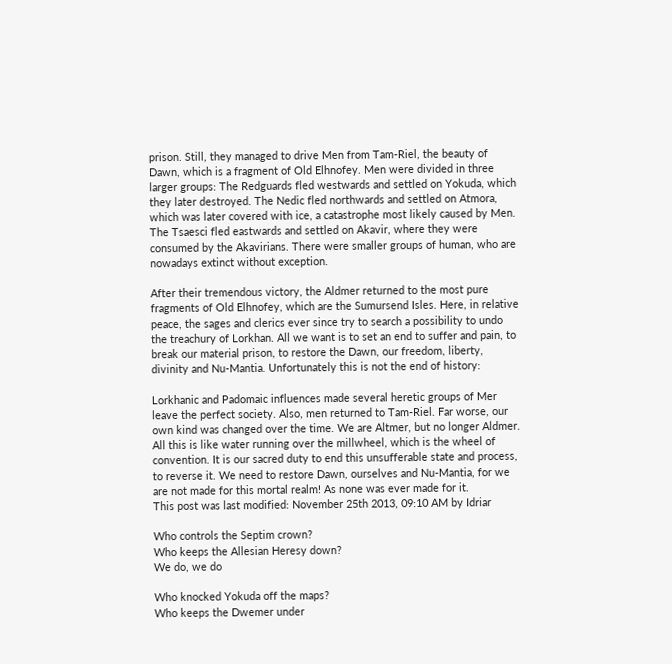prison. Still, they managed to drive Men from Tam-Riel, the beauty of Dawn, which is a fragment of Old Elhnofey. Men were divided in three larger groups: The Redguards fled westwards and settled on Yokuda, which they later destroyed. The Nedic fled northwards and settled on Atmora, which was later covered with ice, a catastrophe most likely caused by Men. The Tsaesci fled eastwards and settled on Akavir, where they were consumed by the Akavirians. There were smaller groups of human, who are nowadays extinct without exception.

After their tremendous victory, the Aldmer returned to the most pure fragments of Old Elhnofey, which are the Sumursend Isles. Here, in relative peace, the sages and clerics ever since try to search a possibility to undo the treachury of Lorkhan. All we want is to set an end to suffer and pain, to break our material prison, to restore the Dawn, our freedom, liberty, divinity and Nu-Mantia. Unfortunately this is not the end of history:

Lorkhanic and Padomaic influences made several heretic groups of Mer leave the perfect society. Also, men returned to Tam-Riel. Far worse, our own kind was changed over the time. We are Altmer, but no longer Aldmer. All this is like water running over the millwheel, which is the wheel of convention. It is our sacred duty to end this unsufferable state and process, to reverse it. We need to restore Dawn, ourselves and Nu-Mantia, for we are not made for this mortal realm! As none was ever made for it.
This post was last modified: November 25th 2013, 09:10 AM by Idriar

Who controls the Septim crown?
Who keeps the Allesian Heresy down?
We do, we do

Who knocked Yokuda off the maps?
Who keeps the Dwemer under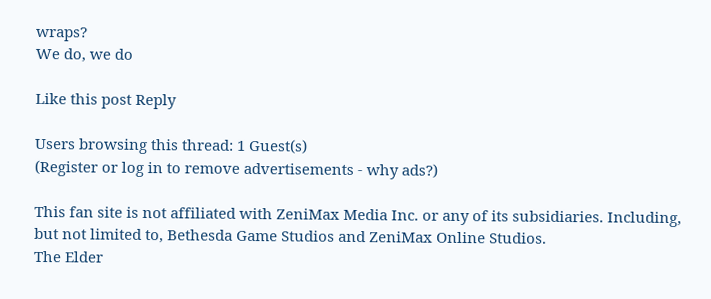wraps?
We do, we do

Like this post Reply

Users browsing this thread: 1 Guest(s)
(Register or log in to remove advertisements - why ads?)

This fan site is not affiliated with ZeniMax Media Inc. or any of its subsidiaries. Including, but not limited to, Bethesda Game Studios and ZeniMax Online Studios.
The Elder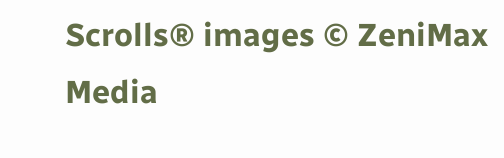Scrolls® images © ZeniMax Media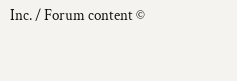Inc. / Forum content ©